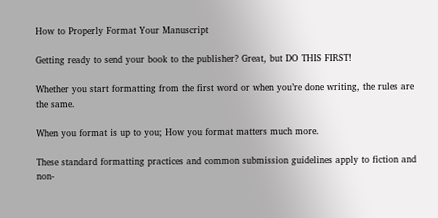How to Properly Format Your Manuscript

Getting ready to send your book to the publisher? Great, but DO THIS FIRST!

Whether you start formatting from the first word or when you’re done writing, the rules are the same.

When you format is up to you; How you format matters much more.

These standard formatting practices and common submission guidelines apply to fiction and non-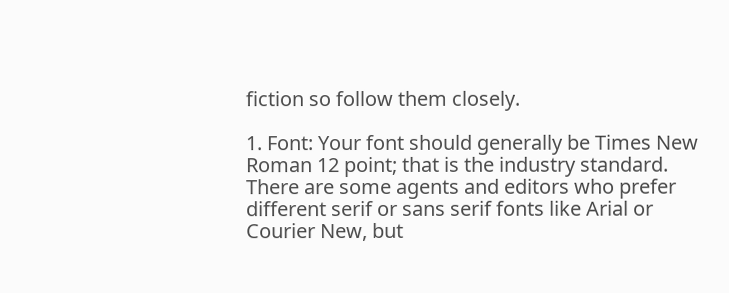fiction so follow them closely.

1. Font: Your font should generally be Times New Roman 12 point; that is the industry standard. There are some agents and editors who prefer different serif or sans serif fonts like Arial or Courier New, but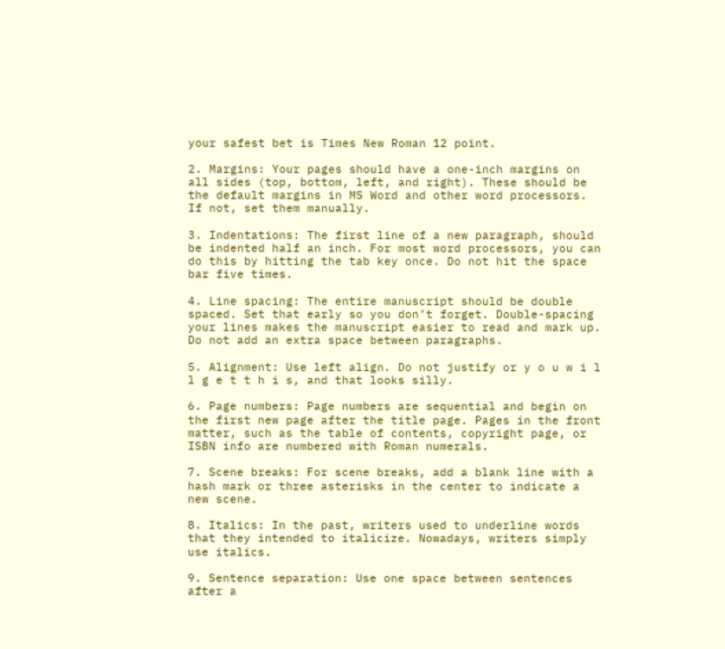your safest bet is Times New Roman 12 point.

2. Margins: Your pages should have a one-inch margins on all sides (top, bottom, left, and right). These should be the default margins in MS Word and other word processors. If not, set them manually.

3. Indentations: The first line of a new paragraph, should be indented half an inch. For most word processors, you can do this by hitting the tab key once. Do not hit the space bar five times.

4. Line spacing: The entire manuscript should be double spaced. Set that early so you don’t forget. Double-spacing your lines makes the manuscript easier to read and mark up. Do not add an extra space between paragraphs.

5. Alignment: Use left align. Do not justify or y o u w i l l g e t t h i s, and that looks silly.

6. Page numbers: Page numbers are sequential and begin on the first new page after the title page. Pages in the front matter, such as the table of contents, copyright page, or ISBN info are numbered with Roman numerals.

7. Scene breaks: For scene breaks, add a blank line with a hash mark or three asterisks in the center to indicate a new scene.

8. Italics: In the past, writers used to underline words that they intended to italicize. Nowadays, writers simply use italics.

9. Sentence separation: Use one space between sentences after a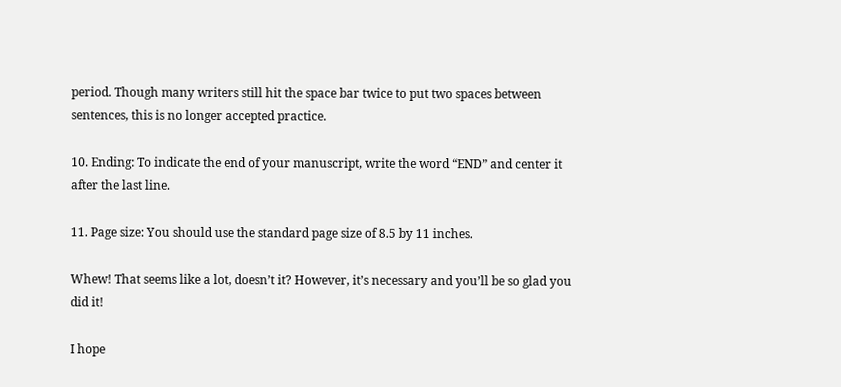period. Though many writers still hit the space bar twice to put two spaces between sentences, this is no longer accepted practice.

10. Ending: To indicate the end of your manuscript, write the word “END” and center it after the last line.

11. Page size: You should use the standard page size of 8.5 by 11 inches.

Whew! That seems like a lot, doesn’t it? However, it’s necessary and you’ll be so glad you did it!

I hope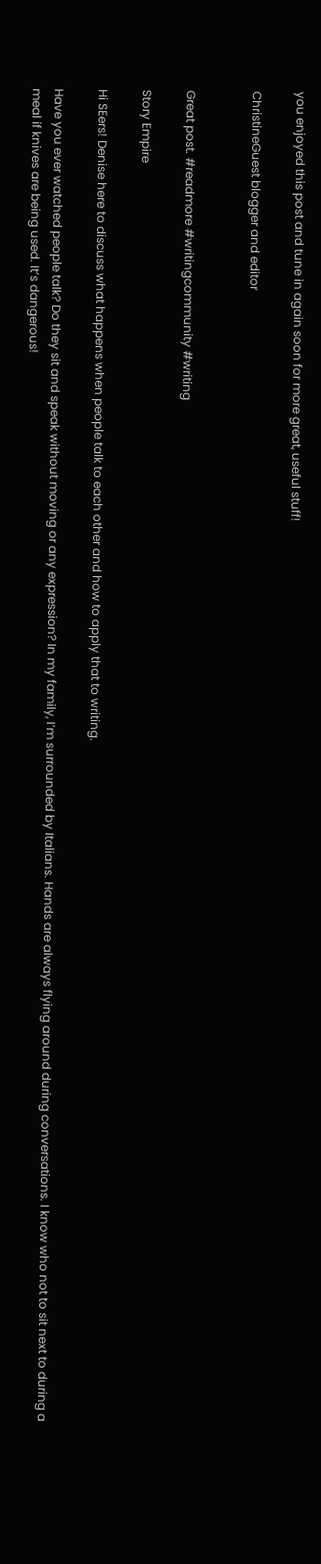you enjoyed this post and tune in again soon for more great, useful stuff!

ChristineGuest blogger and editor


Great post. #readmore #writingcommunity #writing

Story Empire

Hi SEers! Denise here to discuss what happens when people talk to each other and how to apply that to writing.

Have you ever watched people talk? Do they sit and speak without moving or any expression? In my family, I’m surrounded by Italians. Hands are always flying around during conversations. I know who not to sit next to during a meal if knives are being used. It’s dangerous!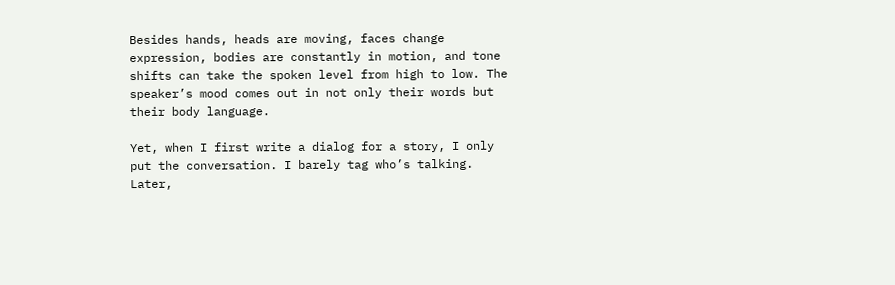Besides hands, heads are moving, faces change expression, bodies are constantly in motion, and tone shifts can take the spoken level from high to low. The speaker’s mood comes out in not only their words but their body language.

Yet, when I first write a dialog for a story, I only put the conversation. I barely tag who’s talking. Later,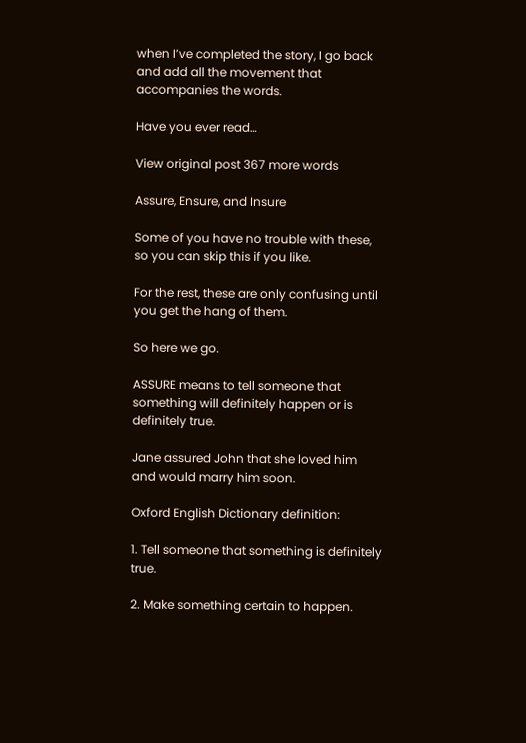when I’ve completed the story, I go back and add all the movement that accompanies the words.

Have you ever read…

View original post 367 more words

Assure, Ensure, and Insure

Some of you have no trouble with these, so you can skip this if you like.

For the rest, these are only confusing until you get the hang of them.

So here we go.

ASSURE means to tell someone that something will definitely happen or is definitely true.

Jane assured John that she loved him and would marry him soon.

Oxford English Dictionary definition:

1. Tell someone that something is definitely true.

2. Make something certain to happen.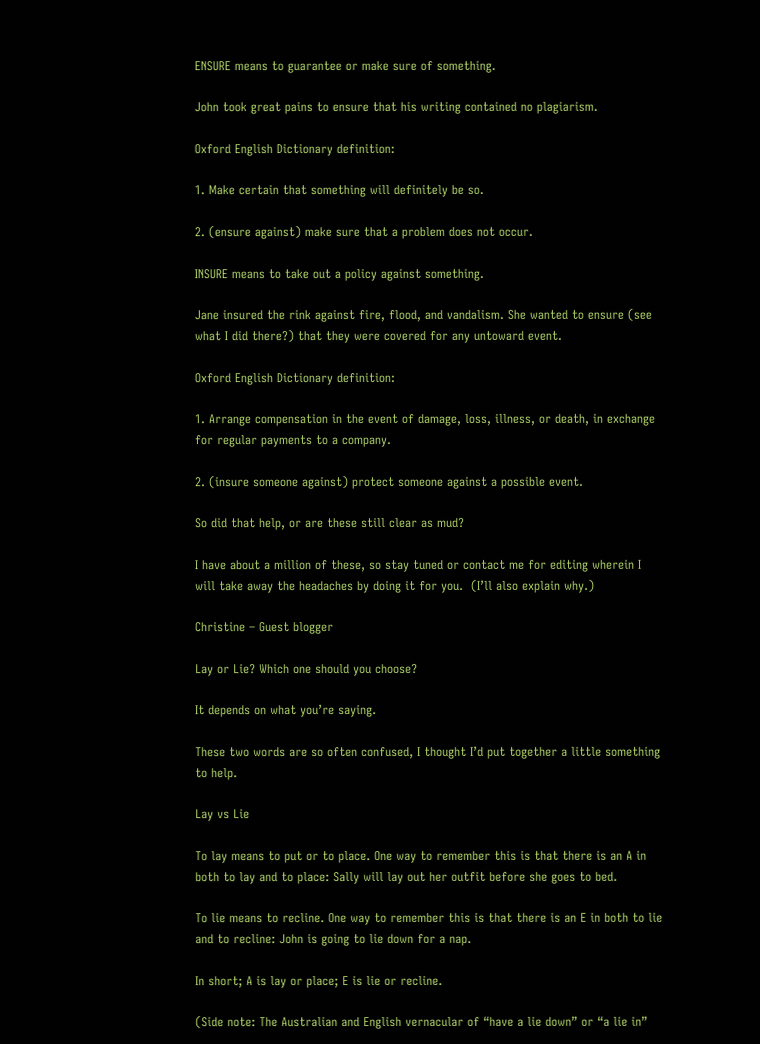ENSURE means to guarantee or make sure of something.

John took great pains to ensure that his writing contained no plagiarism.

Oxford English Dictionary definition:

1. Make certain that something will definitely be so.

2. (ensure against) make sure that a problem does not occur.

INSURE means to take out a policy against something.

Jane insured the rink against fire, flood, and vandalism. She wanted to ensure (see what I did there?) that they were covered for any untoward event.

Oxford English Dictionary definition:

1. Arrange compensation in the event of damage, loss, illness, or death, in exchange for regular payments to a company.

2. (insure someone against) protect someone against a possible event.

So did that help, or are these still clear as mud?

I have about a million of these, so stay tuned or contact me for editing wherein I will take away the headaches by doing it for you.  (I’ll also explain why.)

Christine – Guest blogger

Lay or Lie? Which one should you choose?

It depends on what you’re saying.

These two words are so often confused, I thought I’d put together a little something to help.

Lay vs Lie

To lay means to put or to place. One way to remember this is that there is an A in both to lay and to place: Sally will lay out her outfit before she goes to bed.

To lie means to recline. One way to remember this is that there is an E in both to lie and to recline: John is going to lie down for a nap.

In short; A is lay or place; E is lie or recline.

(Side note: The Australian and English vernacular of “have a lie down” or “a lie in”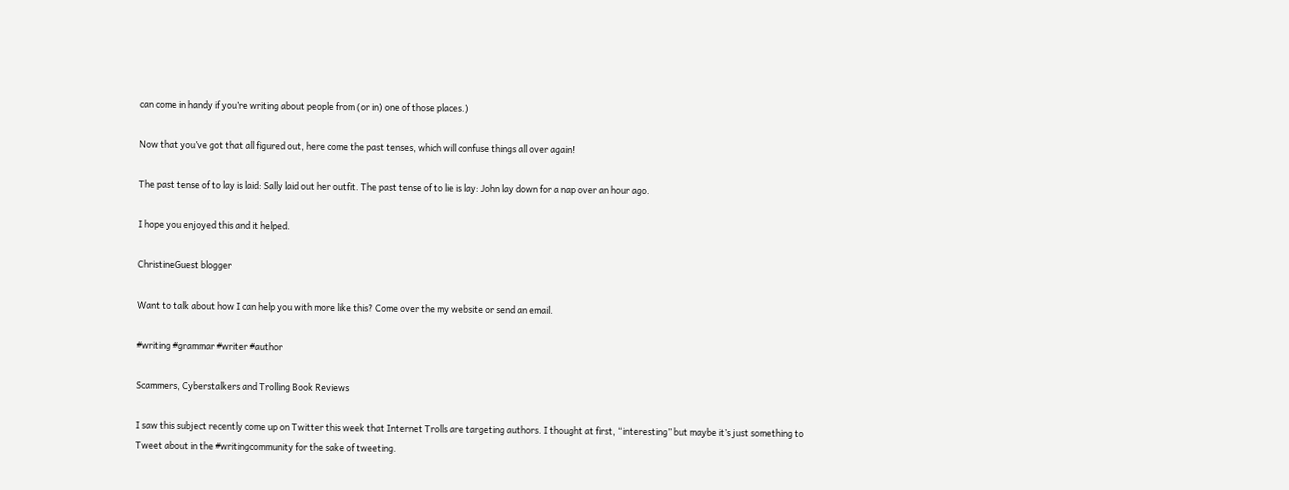can come in handy if you’re writing about people from (or in) one of those places.)

Now that you’ve got that all figured out, here come the past tenses, which will confuse things all over again!

The past tense of to lay is laid: Sally laid out her outfit. The past tense of to lie is lay: John lay down for a nap over an hour ago.

I hope you enjoyed this and it helped.

ChristineGuest blogger

Want to talk about how I can help you with more like this? Come over the my website or send an email.

#writing #grammar #writer #author

Scammers, Cyberstalkers and Trolling Book Reviews

I saw this subject recently come up on Twitter this week that Internet Trolls are targeting authors. I thought at first, “interesting” but maybe it’s just something to Tweet about in the #writingcommunity for the sake of tweeting.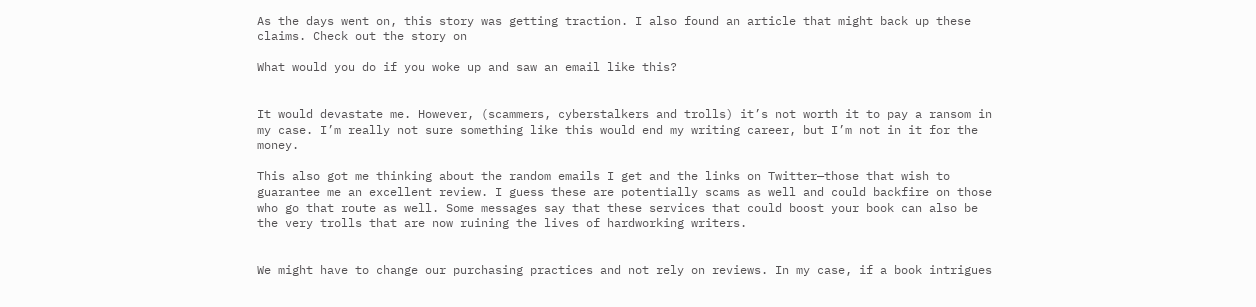As the days went on, this story was getting traction. I also found an article that might back up these claims. Check out the story on

What would you do if you woke up and saw an email like this?


It would devastate me. However, (scammers, cyberstalkers and trolls) it’s not worth it to pay a ransom in my case. I’m really not sure something like this would end my writing career, but I’m not in it for the money.

This also got me thinking about the random emails I get and the links on Twitter—those that wish to guarantee me an excellent review. I guess these are potentially scams as well and could backfire on those who go that route as well. Some messages say that these services that could boost your book can also be the very trolls that are now ruining the lives of hardworking writers.


We might have to change our purchasing practices and not rely on reviews. In my case, if a book intrigues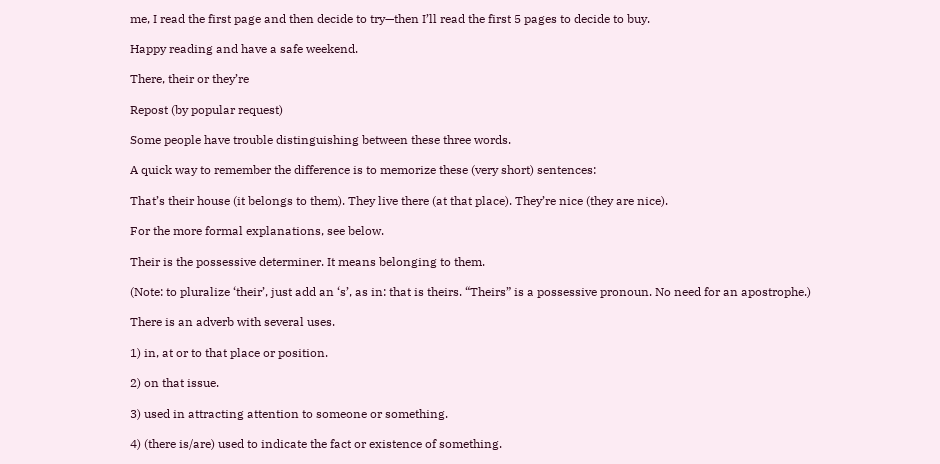me, I read the first page and then decide to try—then I’ll read the first 5 pages to decide to buy.

Happy reading and have a safe weekend.

There, their or they’re

Repost (by popular request)

Some people have trouble distinguishing between these three words.

A quick way to remember the difference is to memorize these (very short) sentences:

That’s their house (it belongs to them). They live there (at that place). They’re nice (they are nice).

For the more formal explanations, see below.

Their is the possessive determiner. It means belonging to them.

(Note: to pluralize ‘their’, just add an ‘s’, as in: that is theirs. “Theirs” is a possessive pronoun. No need for an apostrophe.)

There is an adverb with several uses.

1) in, at or to that place or position.

2) on that issue.

3) used in attracting attention to someone or something.

4) (there is/are) used to indicate the fact or existence of something.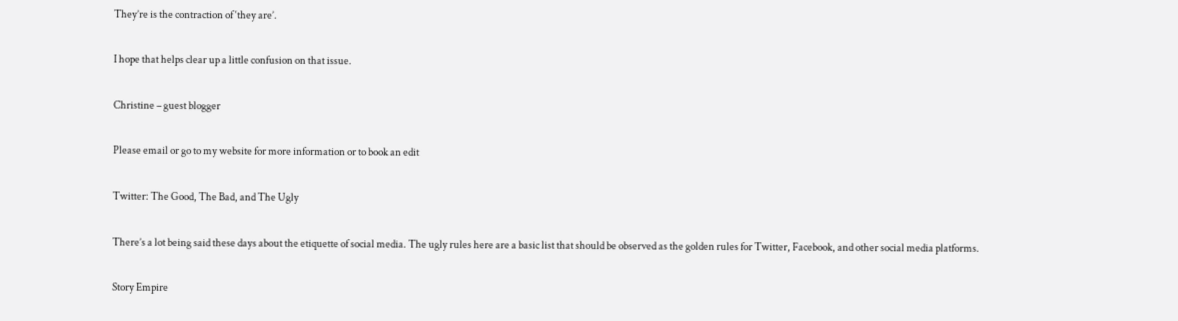They’re is the contraction of ‘they are’.

I hope that helps clear up a little confusion on that issue.

Christine – guest blogger

Please email or go to my website for more information or to book an edit

Twitter: The Good, The Bad, and The Ugly

There’s a lot being said these days about the etiquette of social media. The ugly rules here are a basic list that should be observed as the golden rules for Twitter, Facebook, and other social media platforms.

Story Empire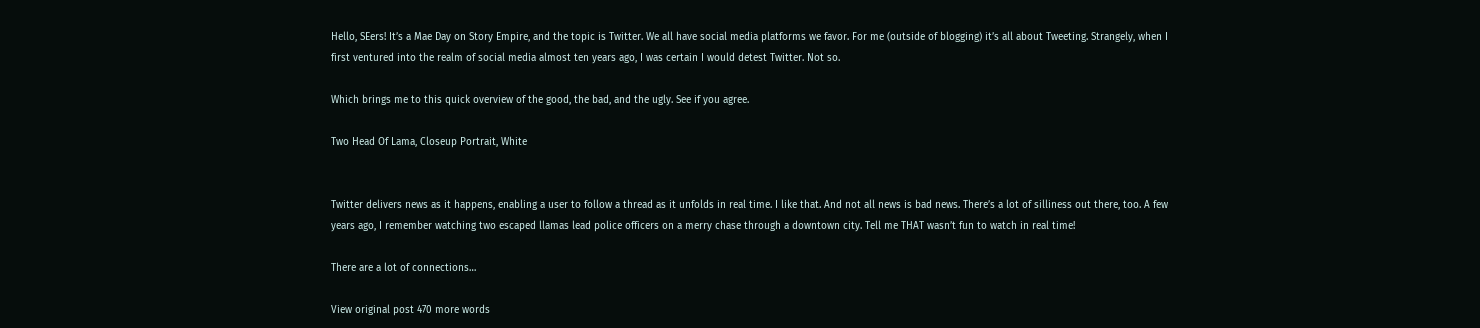Hello, SEers! It’s a Mae Day on Story Empire, and the topic is Twitter. We all have social media platforms we favor. For me (outside of blogging) it’s all about Tweeting. Strangely, when I first ventured into the realm of social media almost ten years ago, I was certain I would detest Twitter. Not so.

Which brings me to this quick overview of the good, the bad, and the ugly. See if you agree.

Two Head Of Lama, Closeup Portrait, White


Twitter delivers news as it happens, enabling a user to follow a thread as it unfolds in real time. I like that. And not all news is bad news. There’s a lot of silliness out there, too. A few years ago, I remember watching two escaped llamas lead police officers on a merry chase through a downtown city. Tell me THAT wasn’t fun to watch in real time!

There are a lot of connections…

View original post 470 more words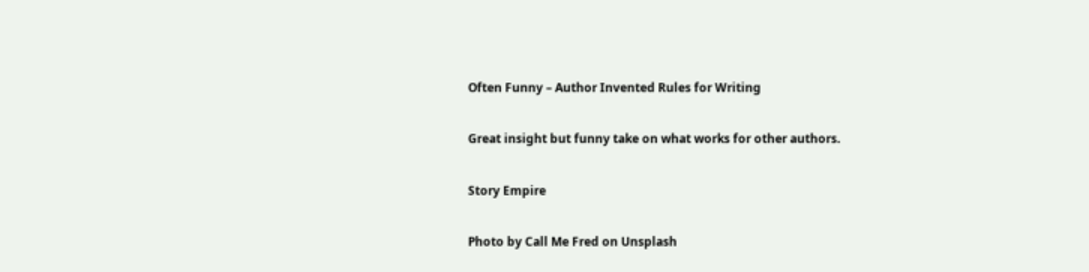Often Funny – Author Invented Rules for Writing

Great insight but funny take on what works for other authors.

Story Empire

Photo by Call Me Fred on Unsplash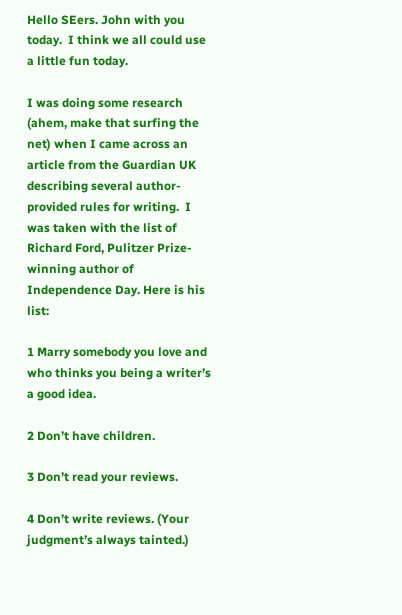Hello SEers. John with you today.  I think we all could use a little fun today.

I was doing some research (ahem, make that surfing the net) when I came across an article from the Guardian UK describing several author-provided rules for writing.  I was taken with the list of Richard Ford, Pulitzer Prize-winning author of Independence Day. Here is his list:

1 Marry somebody you love and who thinks you being a writer’s a good idea.

2 Don’t have children.

3 Don’t read your reviews.

4 Don’t write reviews. (Your judgment’s always tainted.)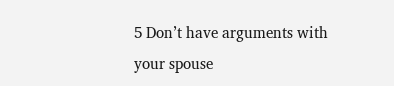5 Don’t have arguments with your spouse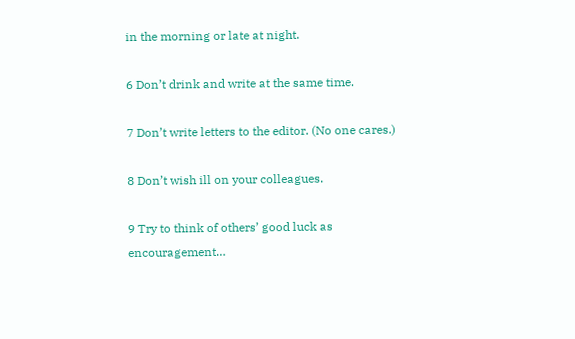in the morning or late at night.

6 Don’t drink and write at the same time.

7 Don’t write letters to the editor. (No one cares.)

8 Don’t wish ill on your colleagues.

9 Try to think of others’ good luck as encouragement…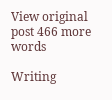View original post 466 more words

Writing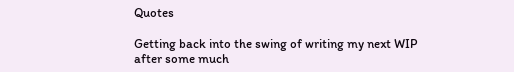Quotes

Getting back into the swing of writing my next WIP after some much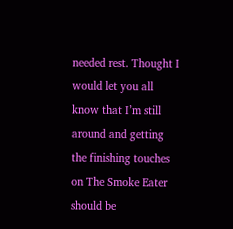needed rest. Thought I would let you all know that I’m still around and getting the finishing touches on The Smoke Eater should be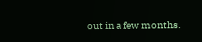out in a few months.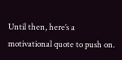Until then, here’s a motivational quote to push on.